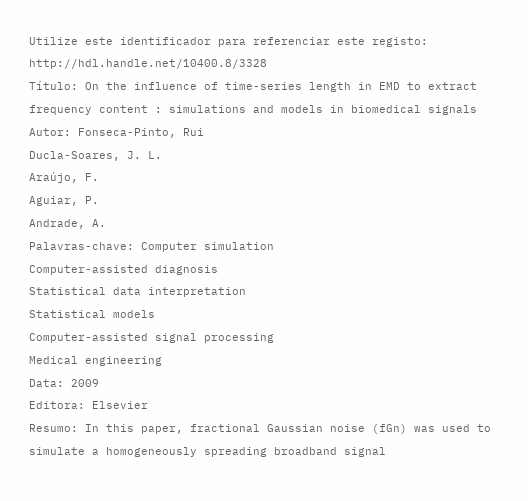Utilize este identificador para referenciar este registo: http://hdl.handle.net/10400.8/3328
Título: On the influence of time-series length in EMD to extract frequency content : simulations and models in biomedical signals
Autor: Fonseca-Pinto, Rui
Ducla-Soares, J. L.
Araújo, F.
Aguiar, P.
Andrade, A.
Palavras-chave: Computer simulation
Computer-assisted diagnosis
Statistical data interpretation
Statistical models
Computer-assisted signal processing
Medical engineering
Data: 2009
Editora: Elsevier
Resumo: In this paper, fractional Gaussian noise (fGn) was used to simulate a homogeneously spreading broadband signal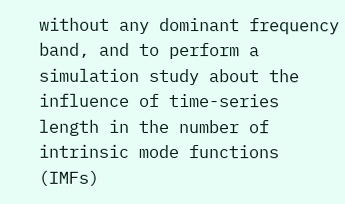without any dominant frequency band, and to perform a simulation study about the influence of time-series length in the number of intrinsic mode functions (IMFs)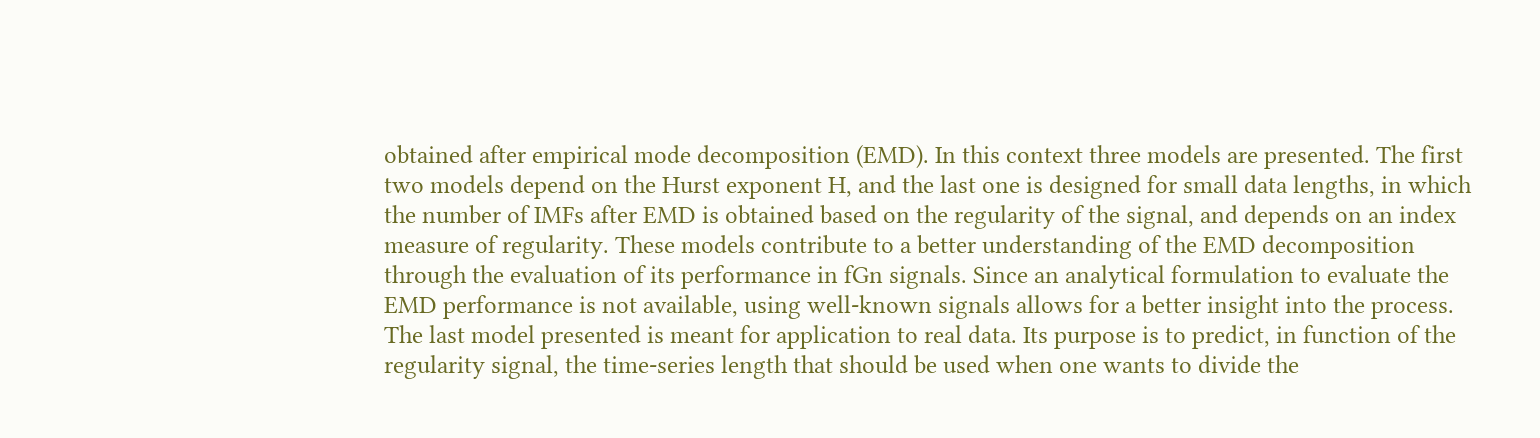obtained after empirical mode decomposition (EMD). In this context three models are presented. The first two models depend on the Hurst exponent H, and the last one is designed for small data lengths, in which the number of IMFs after EMD is obtained based on the regularity of the signal, and depends on an index measure of regularity. These models contribute to a better understanding of the EMD decomposition through the evaluation of its performance in fGn signals. Since an analytical formulation to evaluate the EMD performance is not available, using well-known signals allows for a better insight into the process. The last model presented is meant for application to real data. Its purpose is to predict, in function of the regularity signal, the time-series length that should be used when one wants to divide the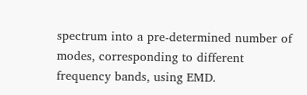spectrum into a pre-determined number of modes, corresponding to different frequency bands, using EMD.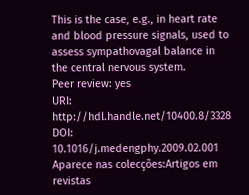This is the case, e.g., in heart rate and blood pressure signals, used to assess sympathovagal balance in the central nervous system.
Peer review: yes
URI: http://hdl.handle.net/10400.8/3328
DOI: 10.1016/j.medengphy.2009.02.001
Aparece nas colecções:Artigos em revistas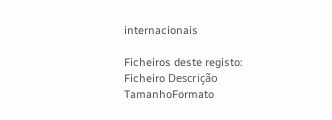internacionais

Ficheiros deste registo:
Ficheiro Descrição TamanhoFormato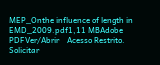MEP_Onthe influence of length in EMD_2009.pdf1,11 MBAdobe PDFVer/Abrir    Acesso Restrito. Solicitar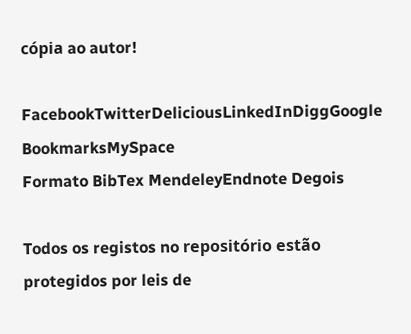cópia ao autor!

FacebookTwitterDeliciousLinkedInDiggGoogle BookmarksMySpace
Formato BibTex MendeleyEndnote Degois

Todos os registos no repositório estão protegidos por leis de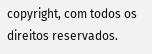copyright, com todos os direitos reservados.